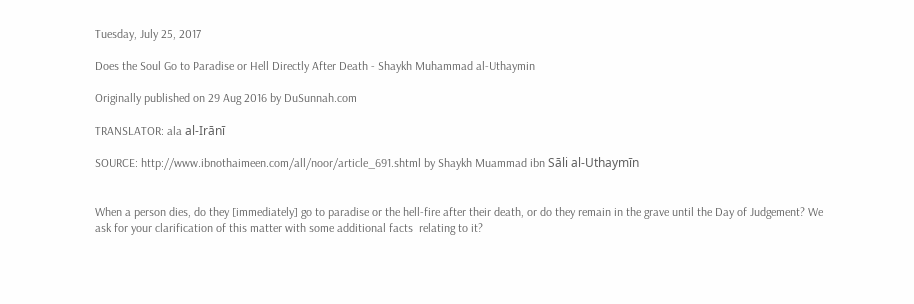Tuesday, July 25, 2017

Does the Soul Go to Paradise or Hell Directly After Death - Shaykh Muhammad al-Uthaymin

Originally published on 29 Aug 2016 by DuSunnah.com

TRANSLATOR: ala al-Irānī

SOURCE: http://www.ibnothaimeen.com/all/noor/article_691.shtml by Shaykh Muammad ibn Sāli al-Uthaymīn


When a person dies, do they [immediately] go to paradise or the hell-fire after their death, or do they remain in the grave until the Day of Judgement? We ask for your clarification of this matter with some additional facts  relating to it?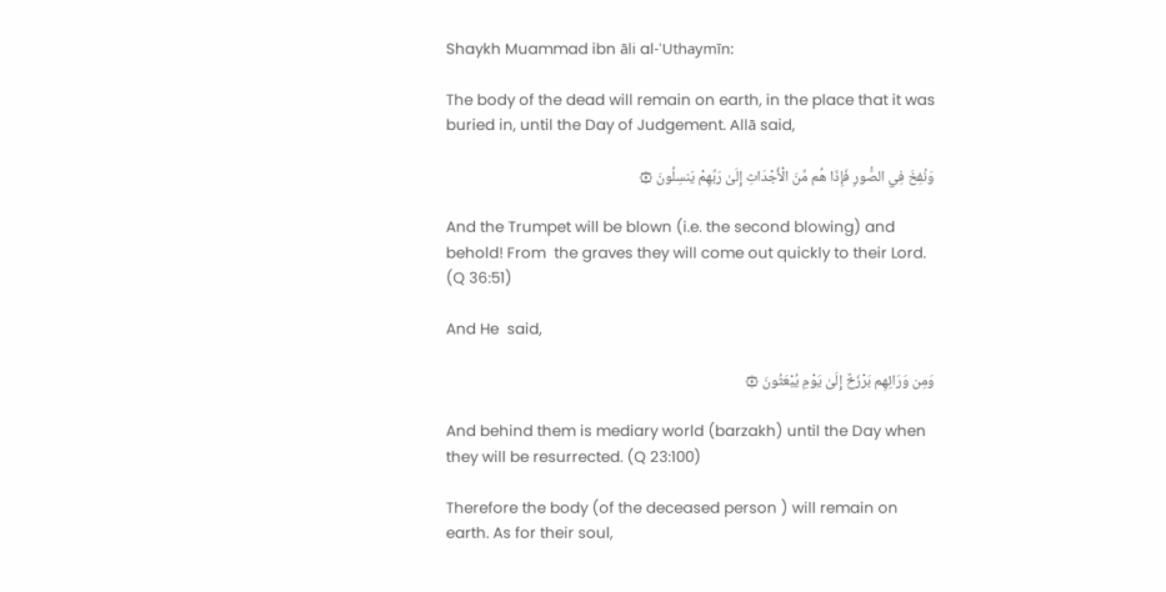Shaykh Muammad ibn āli al-ʿUthaymīn:

The body of the dead will remain on earth, in the place that it was buried in, until the Day of Judgement. Allā said,

وَنُفِخَ فِي الصُّورِ فَإِذَا هُم مِّنَ الْأَجْدَاثِ إِلَىٰ رَبِّهِمْ يَنسِلُونَ ۞

And the Trumpet will be blown (i.e. the second blowing) and behold! From  the graves they will come out quickly to their Lord. (Q 36:51)

And He  said,

وَمِن وَرَائِهِم بَرْزَخٌ إِلَىٰ يَوْمِ يُبْعَثُونَ ۞

And behind them is mediary world (barzakh) until the Day when they will be resurrected. (Q 23:100)

Therefore the body (of the deceased person ) will remain on earth. As for their soul,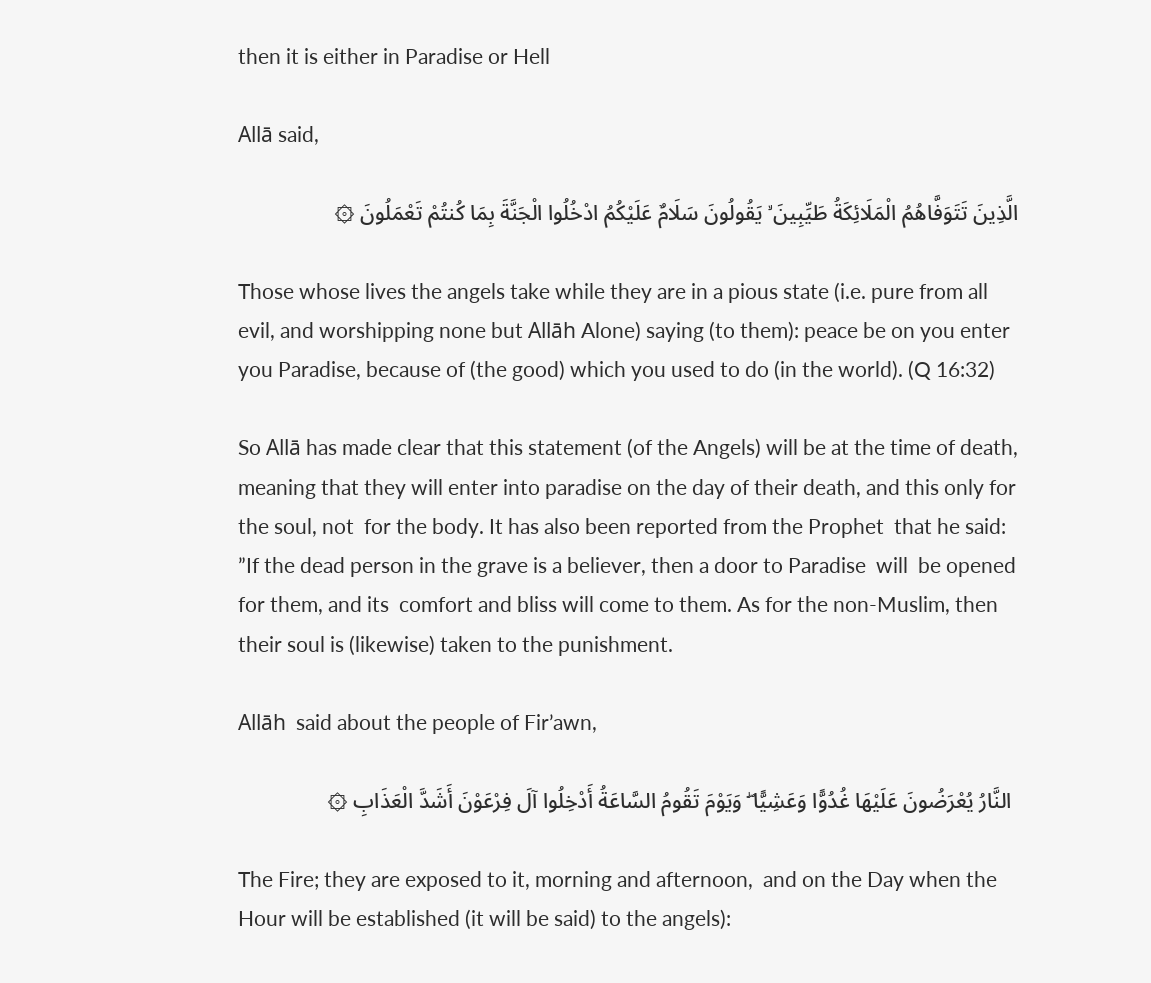then it is either in Paradise or Hell

Allā said,

الَّذِينَ تَتَوَفَّاهُمُ الْمَلَائِكَةُ طَيِّبِينَ ۙ يَقُولُونَ سَلَامٌ عَلَيْكُمُ ادْخُلُوا الْجَنَّةَ بِمَا كُنتُمْ تَعْمَلُونَ ۞

Those whose lives the angels take while they are in a pious state (i.e. pure from all evil, and worshipping none but Allāh Alone) saying (to them): peace be on you enter you Paradise, because of (the good) which you used to do (in the world). (Q 16:32)

So Allā has made clear that this statement (of the Angels) will be at the time of death, meaning that they will enter into paradise on the day of their death, and this only for the soul, not  for the body. It has also been reported from the Prophet  that he said: ”If the dead person in the grave is a believer, then a door to Paradise  will  be opened for them, and its  comfort and bliss will come to them. As for the non-Muslim, then their soul is (likewise) taken to the punishment.

Allāh  said about the people of Fir’awn,

 النَّارُ يُعْرَضُونَ عَلَيْهَا غُدُوًّا وَعَشِيًّا ۖ وَيَوْمَ تَقُومُ السَّاعَةُ أَدْخِلُوا آلَ فِرْعَوْنَ أَشَدَّ الْعَذَابِ ۞

The Fire; they are exposed to it, morning and afternoon,  and on the Day when the Hour will be established (it will be said) to the angels):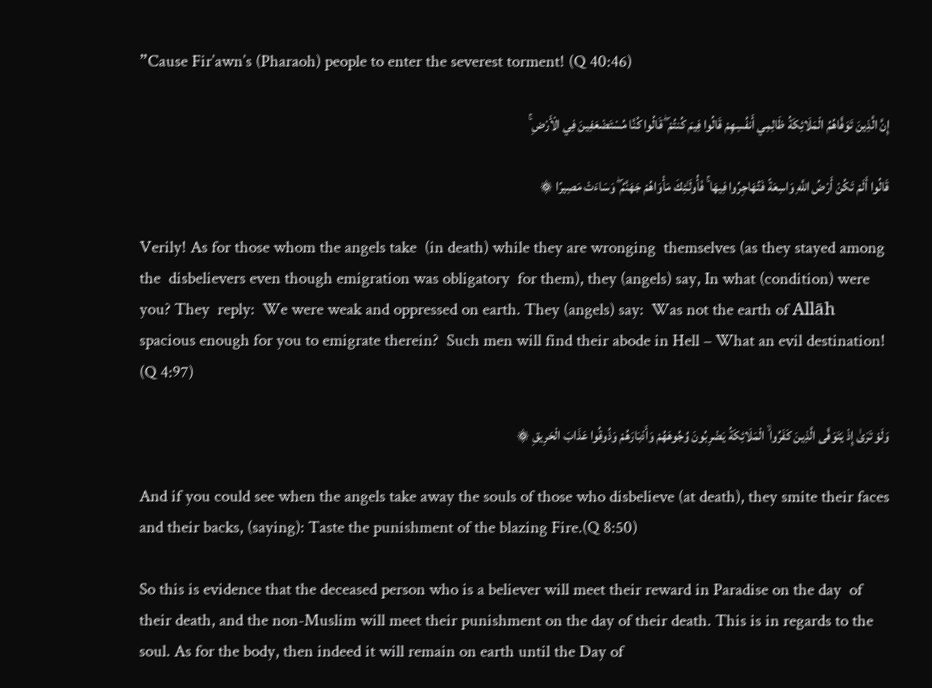”Cause Fir’awn’s (Pharaoh) people to enter the severest torment! (Q 40:46)

إِنَّ الَّذِينَ تَوَفَّاهُمُ الْمَلَائِكَةُ ظَالِمِي أَنفُسِهِمْ قَالُوا فِيمَ كُنتُمْ ۖ قَالُوا كُنَّا مُسْتَضْعَفِينَ فِي الْأَرْضِ ۚ

قَالُوا أَلَمْ تَكُنْ أَرْضُ اللَّهِ وَاسِعَةً فَتُهَاجِرُوا فِيهَا ۚ فَأُولَـٰئِكَ مَأْوَاهُمْ جَهَنَّمُ ۖ وَسَاءَتْ مَصِيرًا ۞

Verily! As for those whom the angels take  (in death) while they are wronging  themselves (as they stayed among the  disbelievers even though emigration was obligatory  for them), they (angels) say, In what (condition) were you? They  reply:  We were weak and oppressed on earth. They (angels) say:  Was not the earth of Allāh spacious enough for you to emigrate therein?  Such men will find their abode in Hell – What an evil destination! (Q 4:97)

وَلَوْ تَرَىٰ إِذْ يَتَوَفَّى الَّذِينَ كَفَرُوا ۙ الْمَلَائِكَةُ يَضْرِبُونَ وُجُوهَهُمْ وَأَدْبَارَهُمْ وَذُوقُوا عَذَابَ الْحَرِيقِ ۞

And if you could see when the angels take away the souls of those who disbelieve (at death), they smite their faces and their backs, (saying): Taste the punishment of the blazing Fire.(Q 8:50)

So this is evidence that the deceased person who is a believer will meet their reward in Paradise on the day  of their death, and the non-Muslim will meet their punishment on the day of their death. This is in regards to the soul. As for the body, then indeed it will remain on earth until the Day of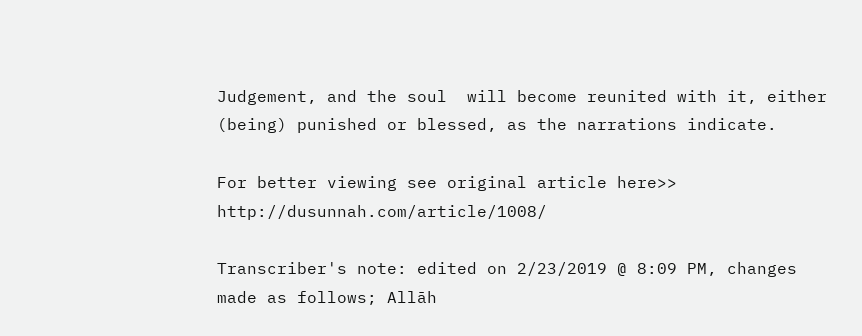Judgement, and the soul  will become reunited with it, either (being) punished or blessed, as the narrations indicate.

For better viewing see original article here>> http://dusunnah.com/article/1008/

Transcriber's note: edited on 2/23/2019 @ 8:09 PM, changes made as follows; Allāh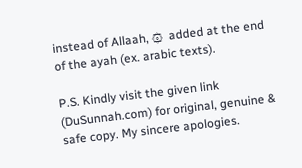instead of Allaah, ۞  added at the end of the ayah (ex. arabic texts).

P.S. Kindly visit the given link (DuSunnah.com) for original, genuine & safe copy. My sincere apologies.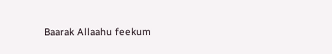Baarak Allaahu feekum